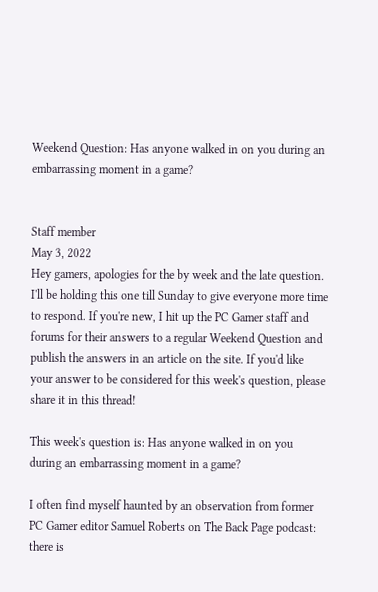Weekend Question: Has anyone walked in on you during an embarrassing moment in a game?


Staff member
May 3, 2022
Hey gamers, apologies for the by week and the late question. I'll be holding this one till Sunday to give everyone more time to respond. If you're new, I hit up the PC Gamer staff and forums for their answers to a regular Weekend Question and publish the answers in an article on the site. If you'd like your answer to be considered for this week's question, please share it in this thread!

This week's question is: Has anyone walked in on you during an embarrassing moment in a game?

I often find myself haunted by an observation from former PC Gamer editor Samuel Roberts on The Back Page podcast: there is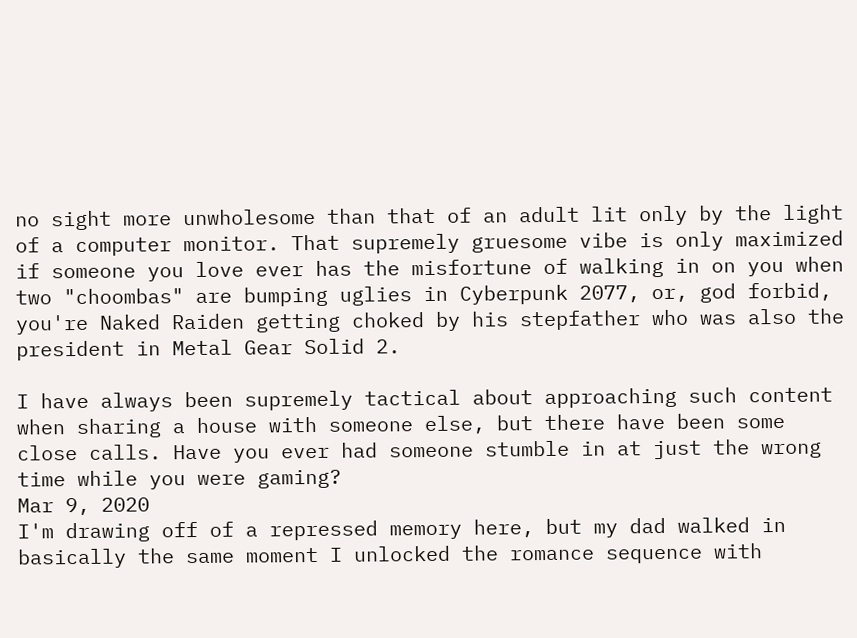no sight more unwholesome than that of an adult lit only by the light of a computer monitor. That supremely gruesome vibe is only maximized if someone you love ever has the misfortune of walking in on you when two "choombas" are bumping uglies in Cyberpunk 2077, or, god forbid, you're Naked Raiden getting choked by his stepfather who was also the president in Metal Gear Solid 2.

I have always been supremely tactical about approaching such content when sharing a house with someone else, but there have been some close calls. Have you ever had someone stumble in at just the wrong time while you were gaming?
Mar 9, 2020
I'm drawing off of a repressed memory here, but my dad walked in basically the same moment I unlocked the romance sequence with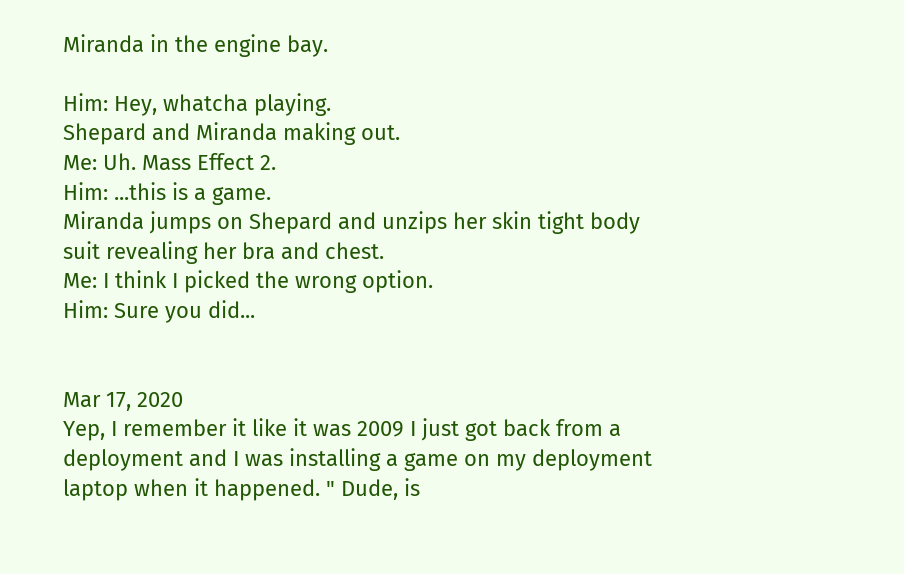Miranda in the engine bay.

Him: Hey, whatcha playing.
Shepard and Miranda making out.
Me: Uh. Mass Effect 2.
Him: ...this is a game.
Miranda jumps on Shepard and unzips her skin tight body suit revealing her bra and chest.
Me: I think I picked the wrong option.
Him: Sure you did...


Mar 17, 2020
Yep, I remember it like it was 2009 I just got back from a deployment and I was installing a game on my deployment laptop when it happened. " Dude, is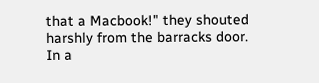that a Macbook!" they shouted harshly from the barracks door. In a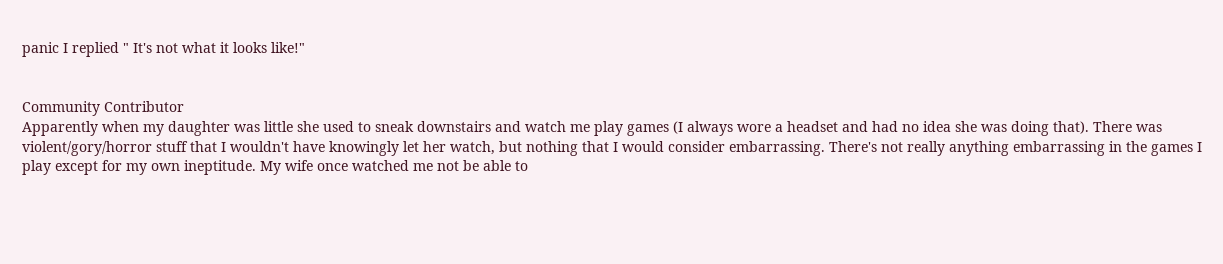panic I replied " It's not what it looks like!"


Community Contributor
Apparently when my daughter was little she used to sneak downstairs and watch me play games (I always wore a headset and had no idea she was doing that). There was violent/gory/horror stuff that I wouldn't have knowingly let her watch, but nothing that I would consider embarrassing. There's not really anything embarrassing in the games I play except for my own ineptitude. My wife once watched me not be able to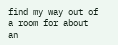find my way out of a room for about an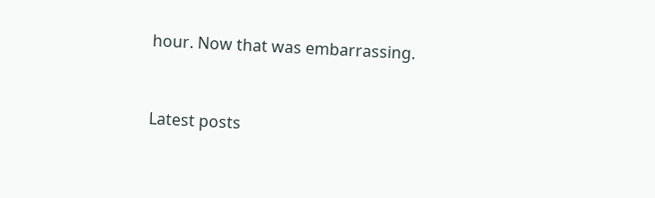hour. Now that was embarrassing.


Latest posts